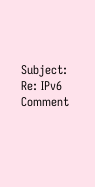Subject: Re: IPv6 Comment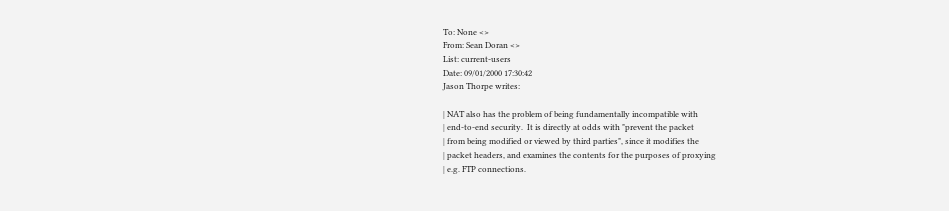To: None <>
From: Sean Doran <>
List: current-users
Date: 09/01/2000 17:30:42
Jason Thorpe writes:

| NAT also has the problem of being fundamentally incompatible with
| end-to-end security.  It is directly at odds with "prevent the packet
| from being modified or viewed by third parties", since it modifies the
| packet headers, and examines the contents for the purposes of proxying
| e.g. FTP connections.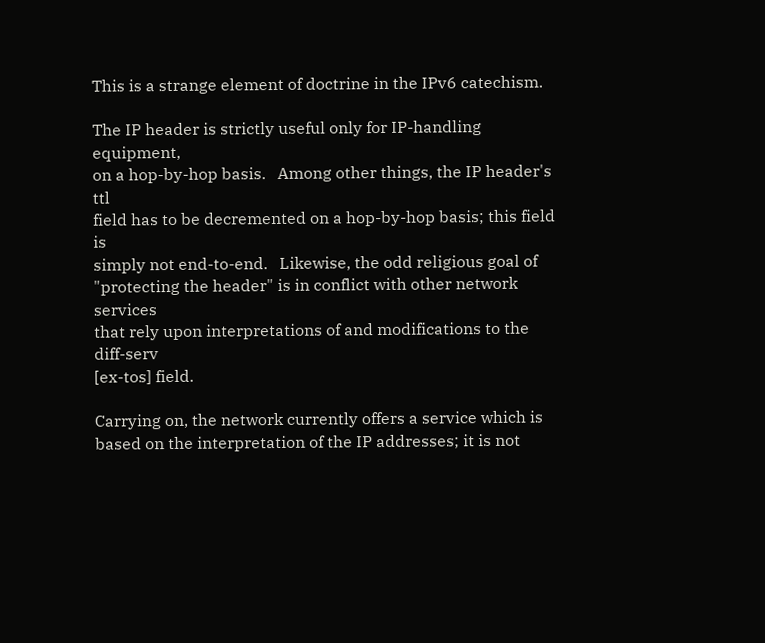This is a strange element of doctrine in the IPv6 catechism.

The IP header is strictly useful only for IP-handling equipment,
on a hop-by-hop basis.   Among other things, the IP header's ttl
field has to be decremented on a hop-by-hop basis; this field is
simply not end-to-end.   Likewise, the odd religious goal of
"protecting the header" is in conflict with other network services
that rely upon interpretations of and modifications to the diff-serv
[ex-tos] field.

Carrying on, the network currently offers a service which is
based on the interpretation of the IP addresses; it is not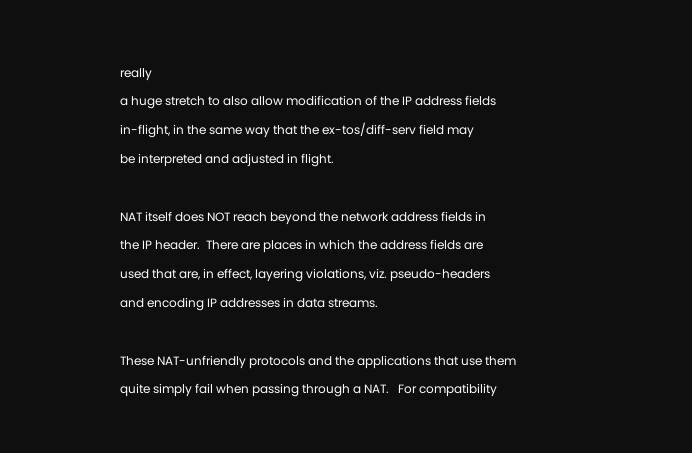really
a huge stretch to also allow modification of the IP address fields
in-flight, in the same way that the ex-tos/diff-serv field may
be interpreted and adjusted in flight.

NAT itself does NOT reach beyond the network address fields in
the IP header.  There are places in which the address fields are
used that are, in effect, layering violations, viz. pseudo-headers
and encoding IP addresses in data streams.

These NAT-unfriendly protocols and the applications that use them
quite simply fail when passing through a NAT.   For compatibility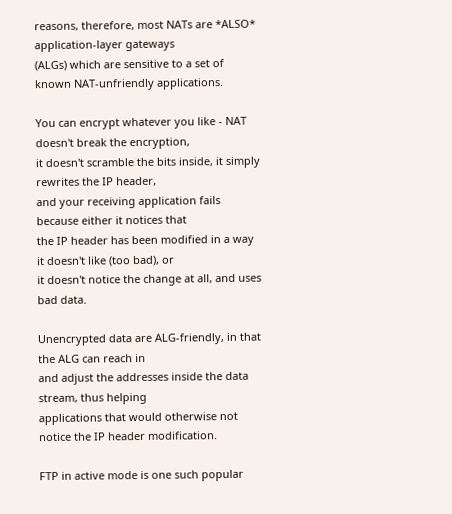reasons, therefore, most NATs are *ALSO* application-layer gateways
(ALGs) which are sensitive to a set of known NAT-unfriendly applications.

You can encrypt whatever you like - NAT doesn't break the encryption,
it doesn't scramble the bits inside, it simply rewrites the IP header,
and your receiving application fails because either it notices that
the IP header has been modified in a way it doesn't like (too bad), or
it doesn't notice the change at all, and uses bad data.

Unencrypted data are ALG-friendly, in that the ALG can reach in
and adjust the addresses inside the data stream, thus helping
applications that would otherwise not notice the IP header modification.

FTP in active mode is one such popular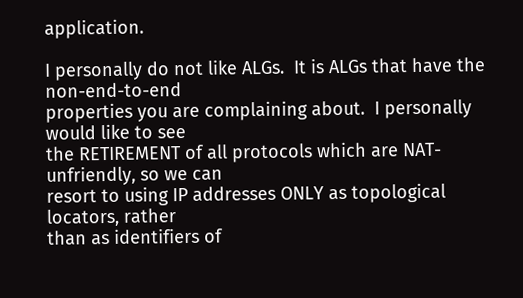application.

I personally do not like ALGs.  It is ALGs that have the non-end-to-end
properties you are complaining about.  I personally would like to see
the RETIREMENT of all protocols which are NAT-unfriendly, so we can
resort to using IP addresses ONLY as topological locators, rather
than as identifiers of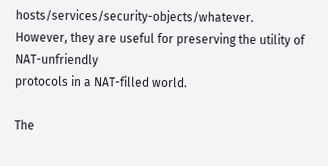hosts/services/security-objects/whatever.
However, they are useful for preserving the utility of NAT-unfriendly
protocols in a NAT-filled world.

The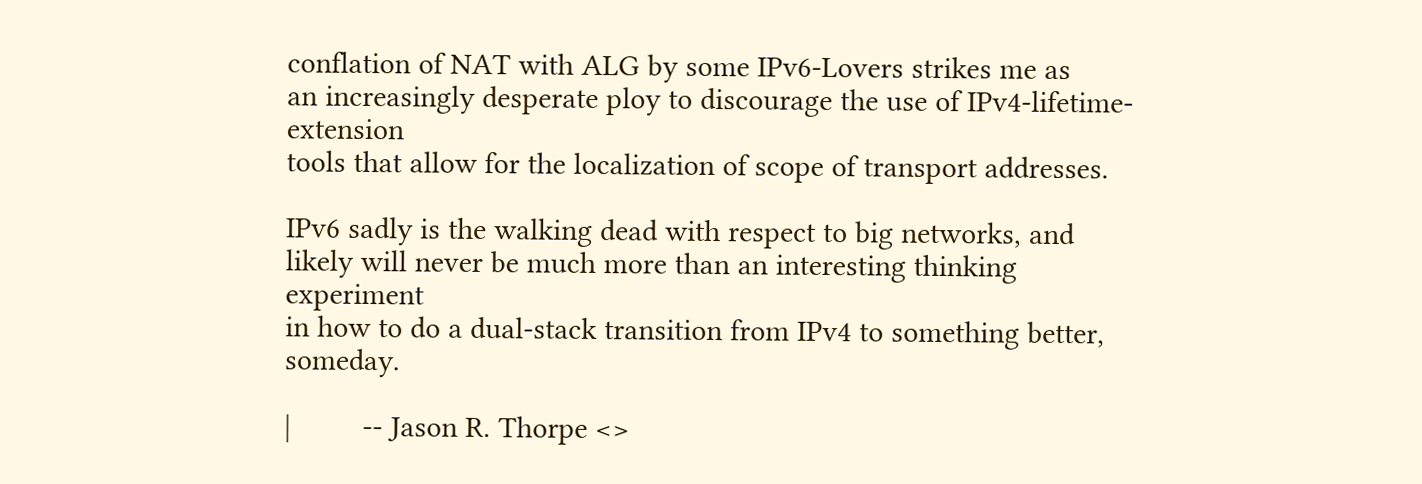conflation of NAT with ALG by some IPv6-Lovers strikes me as
an increasingly desperate ploy to discourage the use of IPv4-lifetime-extension
tools that allow for the localization of scope of transport addresses.

IPv6 sadly is the walking dead with respect to big networks, and
likely will never be much more than an interesting thinking experiment
in how to do a dual-stack transition from IPv4 to something better, someday.

|         -- Jason R. Thorpe <>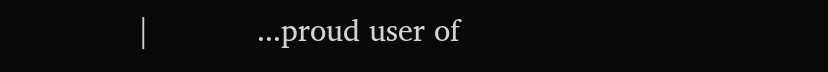|            ...proud user of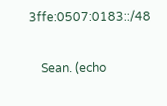3ffe:0507:0183::/48

    Sean. (echo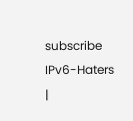subscribe IPv6-Haters |